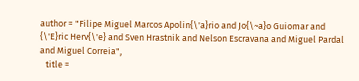author = "Filipe Miguel Marcos Apolin{\'a}rio and Jo{\~a}o Guiomar and {\'E}ric Herv{\'e} and Sven Hrastnik and Nelson Escravana and Miguel Pardal and Miguel Correia",
   title =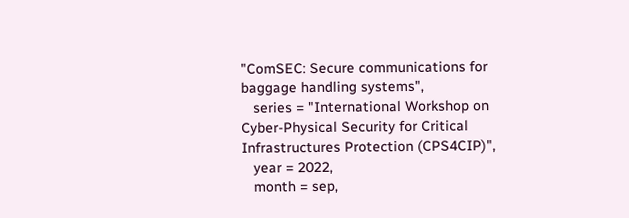"ComSEC: Secure communications for baggage handling systems",
   series = "International Workshop on Cyber-Physical Security for Critical Infrastructures Protection (CPS4CIP)",
   year = 2022,
   month = sep,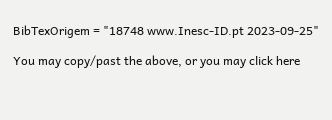BibTexOrigem = "18748 www.Inesc-ID.pt 2023-09-25"

You may copy/past the above, or you may click here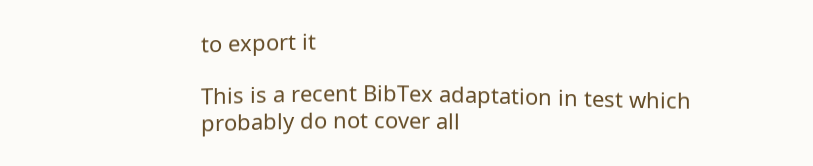to export it

This is a recent BibTex adaptation in test which probably do not cover all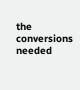the conversions needed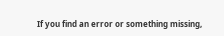If you find an error or something missing,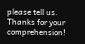please tell us. Thanks for your comprehension!